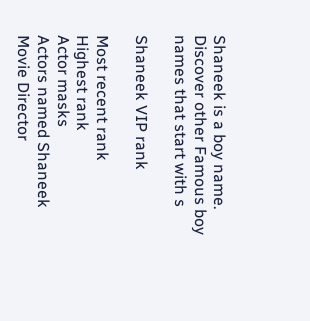Shaneek is a boy name.
Discover other Famous boy names that start with s

Shaneek VIP rank

Most recent rank
Highest rank
Actor masks
Actors named Shaneek
Movie Director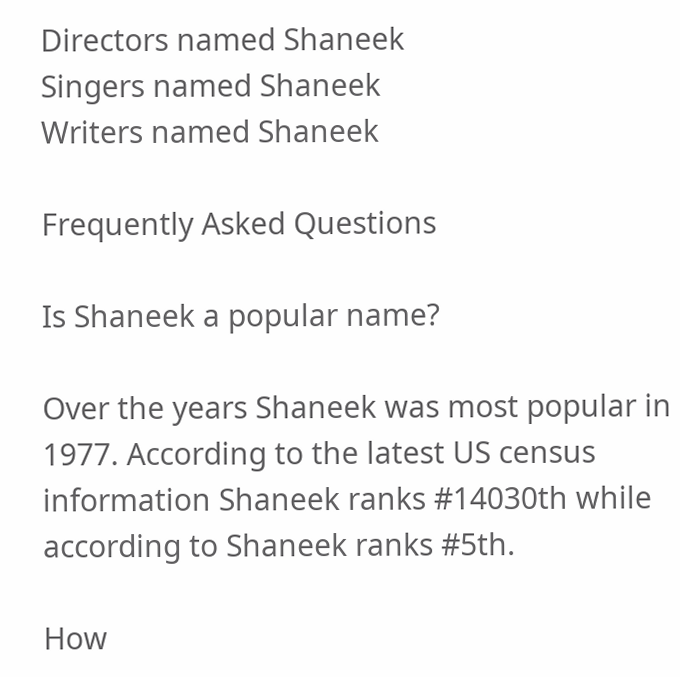Directors named Shaneek
Singers named Shaneek
Writers named Shaneek

Frequently Asked Questions

Is Shaneek a popular name?

Over the years Shaneek was most popular in 1977. According to the latest US census information Shaneek ranks #14030th while according to Shaneek ranks #5th.

How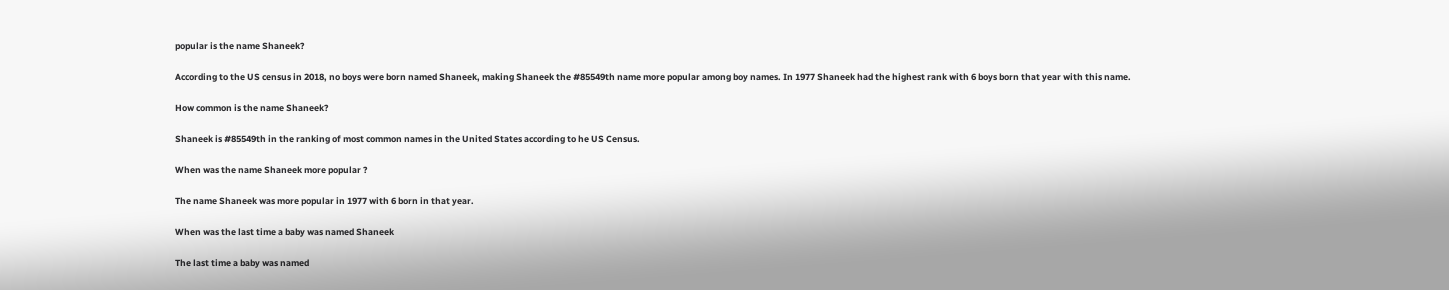popular is the name Shaneek?

According to the US census in 2018, no boys were born named Shaneek, making Shaneek the #85549th name more popular among boy names. In 1977 Shaneek had the highest rank with 6 boys born that year with this name.

How common is the name Shaneek?

Shaneek is #85549th in the ranking of most common names in the United States according to he US Census.

When was the name Shaneek more popular ?

The name Shaneek was more popular in 1977 with 6 born in that year.

When was the last time a baby was named Shaneek

The last time a baby was named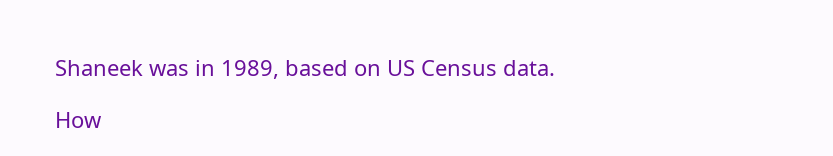Shaneek was in 1989, based on US Census data.

How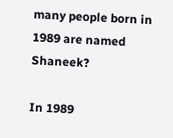many people born in 1989 are named Shaneek?

In 1989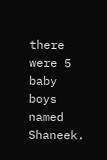there were 5 baby boys named Shaneek.